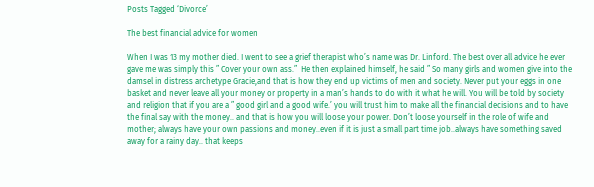Posts Tagged ‘Divorce’

The best financial advice for women

When I was 13 my mother died. I went to see a grief therapist who’s name was Dr. Linford. The best over all advice he ever gave me was simply this ” Cover your own ass.”  He then explained himself, he said ” So many girls and women give into the damsel in distress archetype Gracie,and that is how they end up victims of men and society. Never put your eggs in one basket and never leave all your money or property in a man’s hands to do with it what he will. You will be told by society and religion that if you are a ” good girl and a good wife.’ you will trust him to make all the financial decisions and to have the final say with the money.. and that is how you will loose your power. Don’t loose yourself in the role of wife and mother; always have your own passions and money..even if it is just a small part time job..always have something saved away for a rainy day.. that keeps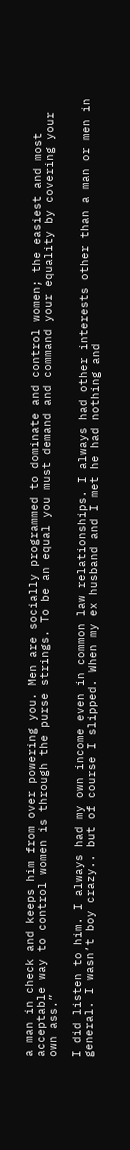a man in check and keeps him from over powering you. Men are socially programmed to dominate and control women; the easiest and most acceptable way to control women is through the purse strings. To be an equal you must demand and command your equality by covering your own ass.”

I did listen to him. I always had my own income even in common law relationships. I always had other interests other than a man or men in general. I wasn’t boy crazy.. but of course I slipped. When my ex husband and I met he had nothing and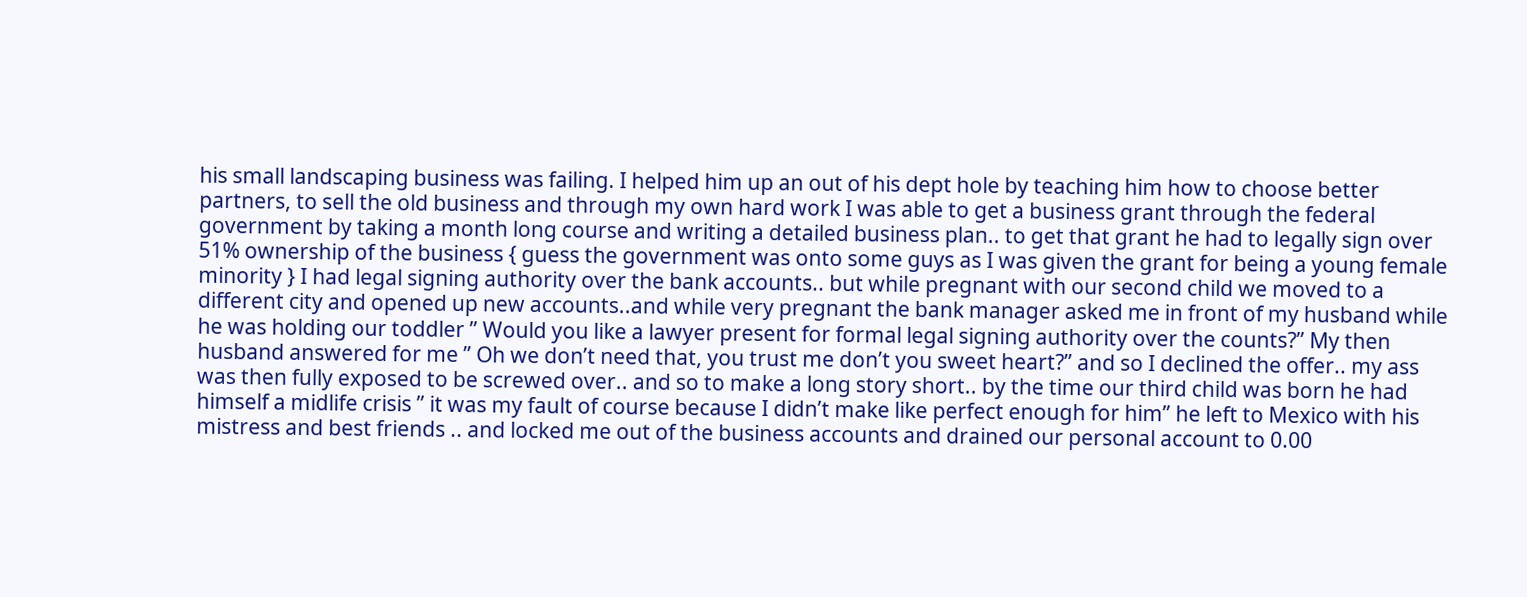his small landscaping business was failing. I helped him up an out of his dept hole by teaching him how to choose better partners, to sell the old business and through my own hard work I was able to get a business grant through the federal government by taking a month long course and writing a detailed business plan.. to get that grant he had to legally sign over 51% ownership of the business { guess the government was onto some guys as I was given the grant for being a young female minority } I had legal signing authority over the bank accounts.. but while pregnant with our second child we moved to a different city and opened up new accounts..and while very pregnant the bank manager asked me in front of my husband while he was holding our toddler ” Would you like a lawyer present for formal legal signing authority over the counts?” My then husband answered for me ” Oh we don’t need that, you trust me don’t you sweet heart?” and so I declined the offer.. my ass was then fully exposed to be screwed over.. and so to make a long story short.. by the time our third child was born he had himself a midlife crisis ” it was my fault of course because I didn’t make like perfect enough for him” he left to Mexico with his mistress and best friends .. and locked me out of the business accounts and drained our personal account to 0.00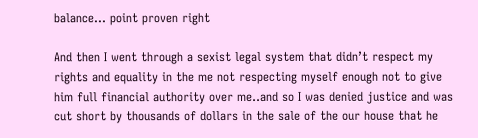balance… point proven right

And then I went through a sexist legal system that didn’t respect my rights and equality in the me not respecting myself enough not to give him full financial authority over me..and so I was denied justice and was cut short by thousands of dollars in the sale of the our house that he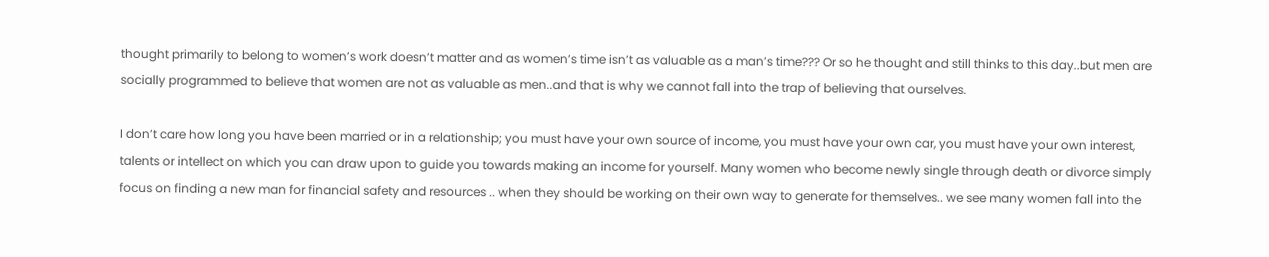thought primarily to belong to women’s work doesn’t matter and as women’s time isn’t as valuable as a man’s time??? Or so he thought and still thinks to this day..but men are socially programmed to believe that women are not as valuable as men..and that is why we cannot fall into the trap of believing that ourselves.

I don’t care how long you have been married or in a relationship; you must have your own source of income, you must have your own car, you must have your own interest, talents or intellect on which you can draw upon to guide you towards making an income for yourself. Many women who become newly single through death or divorce simply focus on finding a new man for financial safety and resources .. when they should be working on their own way to generate for themselves.. we see many women fall into the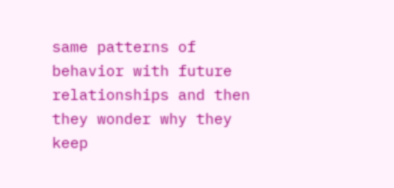same patterns of behavior with future relationships and then they wonder why they keep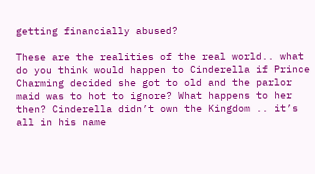getting financially abused?

These are the realities of the real world.. what do you think would happen to Cinderella if Prince Charming decided she got to old and the parlor maid was to hot to ignore? What happens to her then? Cinderella didn’t own the Kingdom .. it’s all in his name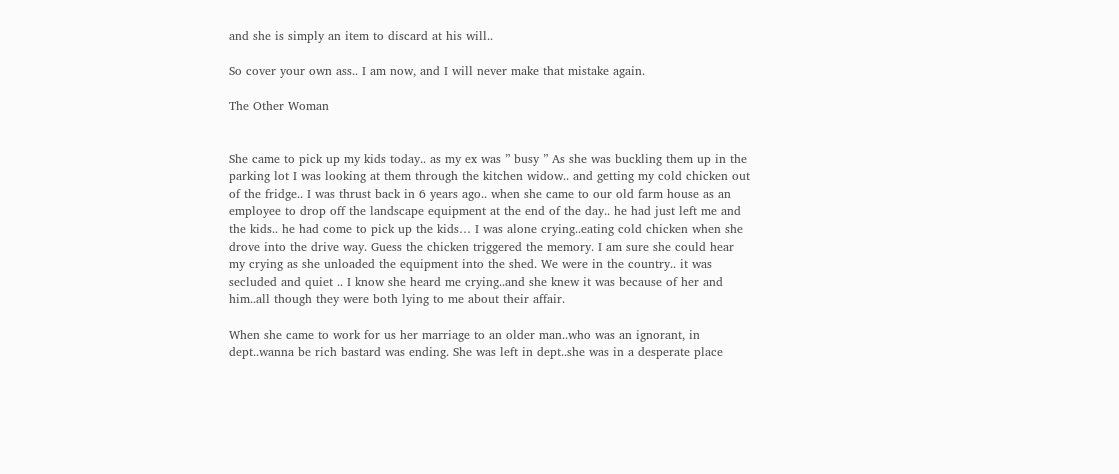and she is simply an item to discard at his will..

So cover your own ass.. I am now, and I will never make that mistake again.

The Other Woman


She came to pick up my kids today.. as my ex was ” busy ” As she was buckling them up in the parking lot I was looking at them through the kitchen widow.. and getting my cold chicken out of the fridge.. I was thrust back in 6 years ago.. when she came to our old farm house as an employee to drop off the landscape equipment at the end of the day.. he had just left me and the kids.. he had come to pick up the kids… I was alone crying..eating cold chicken when she drove into the drive way. Guess the chicken triggered the memory. I am sure she could hear my crying as she unloaded the equipment into the shed. We were in the country.. it was secluded and quiet .. I know she heard me crying..and she knew it was because of her and him..all though they were both lying to me about their affair.

When she came to work for us her marriage to an older man..who was an ignorant, in dept..wanna be rich bastard was ending. She was left in dept..she was in a desperate place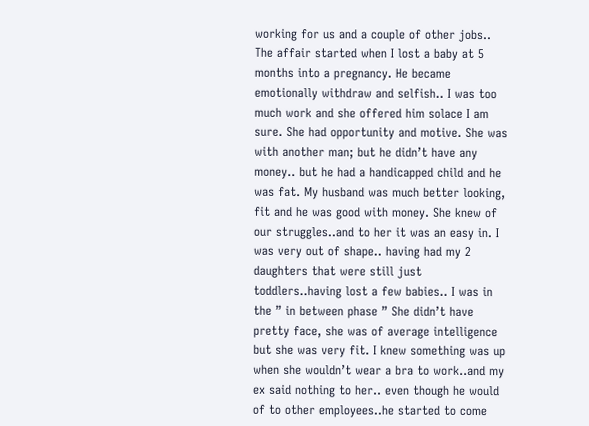working for us and a couple of other jobs.. The affair started when I lost a baby at 5 months into a pregnancy. He became emotionally withdraw and selfish.. I was too much work and she offered him solace I am sure. She had opportunity and motive. She was with another man; but he didn’t have any money.. but he had a handicapped child and he was fat. My husband was much better looking, fit and he was good with money. She knew of our struggles..and to her it was an easy in. I was very out of shape.. having had my 2 daughters that were still just toddlers..having lost a few babies.. I was in the ” in between phase ” She didn’t have pretty face, she was of average intelligence but she was very fit. I knew something was up when she wouldn’t wear a bra to work..and my ex said nothing to her.. even though he would of to other employees..he started to come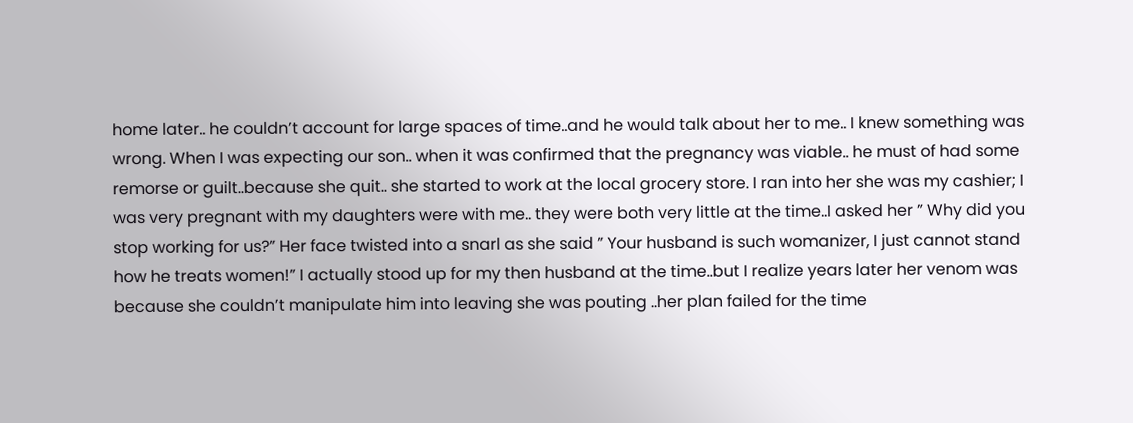home later.. he couldn’t account for large spaces of time..and he would talk about her to me.. I knew something was wrong. When I was expecting our son.. when it was confirmed that the pregnancy was viable.. he must of had some remorse or guilt..because she quit.. she started to work at the local grocery store. I ran into her she was my cashier; I was very pregnant with my daughters were with me.. they were both very little at the time..I asked her ” Why did you stop working for us?” Her face twisted into a snarl as she said ” Your husband is such womanizer, I just cannot stand how he treats women!” I actually stood up for my then husband at the time..but I realize years later her venom was because she couldn’t manipulate him into leaving she was pouting ..her plan failed for the time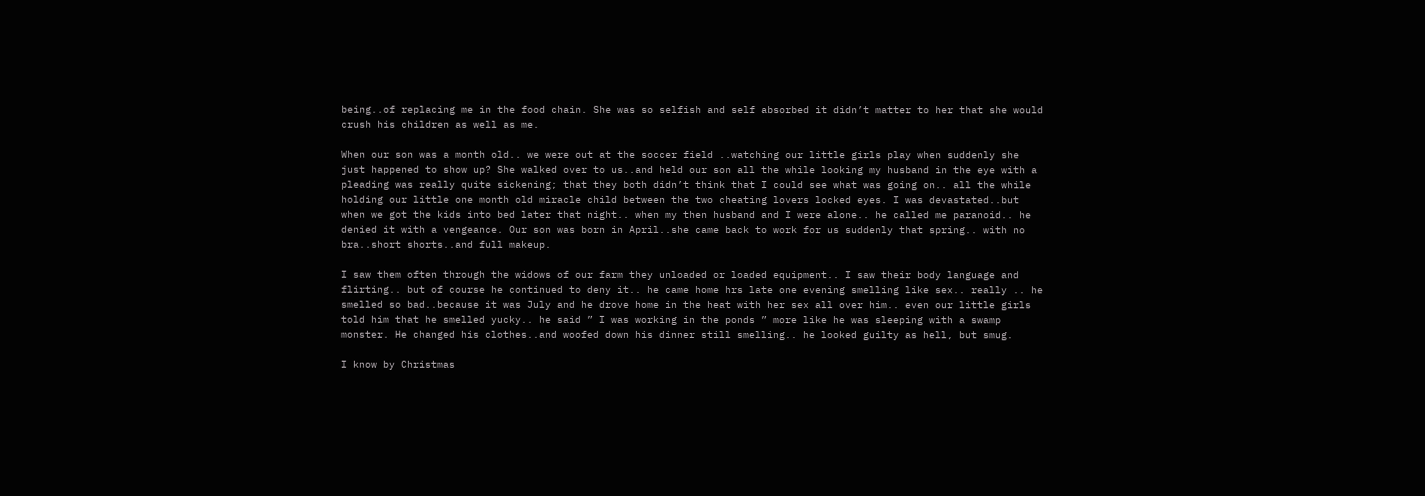being..of replacing me in the food chain. She was so selfish and self absorbed it didn’t matter to her that she would crush his children as well as me.

When our son was a month old.. we were out at the soccer field ..watching our little girls play when suddenly she just happened to show up? She walked over to us..and held our son all the while looking my husband in the eye with a pleading was really quite sickening; that they both didn’t think that I could see what was going on.. all the while holding our little one month old miracle child between the two cheating lovers locked eyes. I was devastated..but when we got the kids into bed later that night.. when my then husband and I were alone.. he called me paranoid.. he denied it with a vengeance. Our son was born in April..she came back to work for us suddenly that spring.. with no bra..short shorts..and full makeup.

I saw them often through the widows of our farm they unloaded or loaded equipment.. I saw their body language and flirting.. but of course he continued to deny it.. he came home hrs late one evening smelling like sex.. really .. he smelled so bad..because it was July and he drove home in the heat with her sex all over him.. even our little girls told him that he smelled yucky.. he said ” I was working in the ponds ” more like he was sleeping with a swamp monster. He changed his clothes..and woofed down his dinner still smelling.. he looked guilty as hell, but smug.

I know by Christmas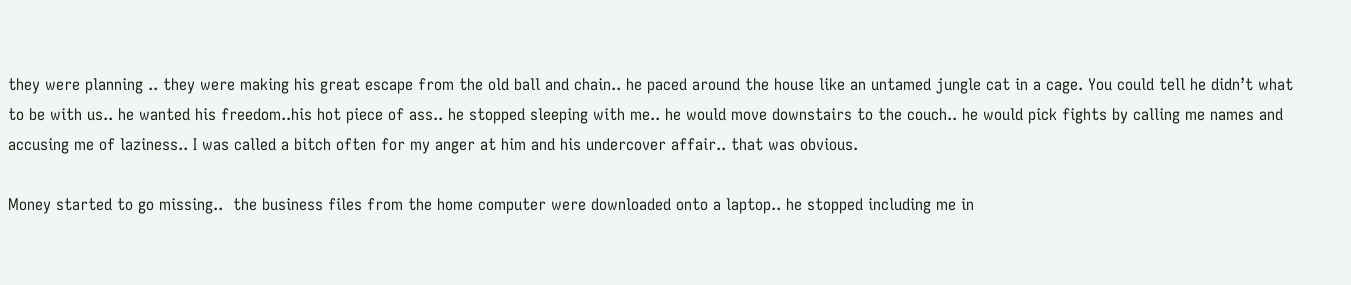they were planning .. they were making his great escape from the old ball and chain.. he paced around the house like an untamed jungle cat in a cage. You could tell he didn’t what to be with us.. he wanted his freedom..his hot piece of ass.. he stopped sleeping with me.. he would move downstairs to the couch.. he would pick fights by calling me names and accusing me of laziness.. I was called a bitch often for my anger at him and his undercover affair.. that was obvious.

Money started to go missing..  the business files from the home computer were downloaded onto a laptop.. he stopped including me in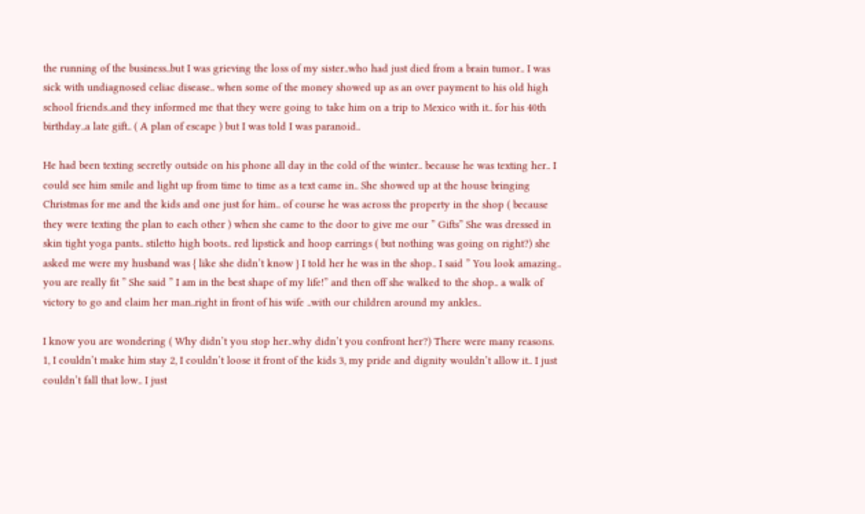the running of the business..but I was grieving the loss of my sister..who had just died from a brain tumor.. I was sick with undiagnosed celiac disease.. when some of the money showed up as an over payment to his old high school friends..and they informed me that they were going to take him on a trip to Mexico with it.. for his 40th birthday..a late gift.. ( A plan of escape ) but I was told I was paranoid..

He had been texting secretly outside on his phone all day in the cold of the winter.. because he was texting her.. I could see him smile and light up from time to time as a text came in.. She showed up at the house bringing Christmas for me and the kids and one just for him.. of course he was across the property in the shop ( because they were texting the plan to each other ) when she came to the door to give me our ” Gifts” She was dressed in skin tight yoga pants.. stiletto high boots.. red lipstick and hoop earrings ( but nothing was going on right?) she asked me were my husband was { like she didn’t know } I told her he was in the shop.. I said ” You look amazing.. you are really fit ” She said ” I am in the best shape of my life!” and then off she walked to the shop.. a walk of victory to go and claim her man..right in front of his wife ..with our children around my ankles..

I know you are wondering ( Why didn’t you stop her..why didn’t you confront her?) There were many reasons. 1, I couldn’t make him stay 2, I couldn’t loose it front of the kids 3, my pride and dignity wouldn’t allow it.. I just couldn’t fall that low.. I just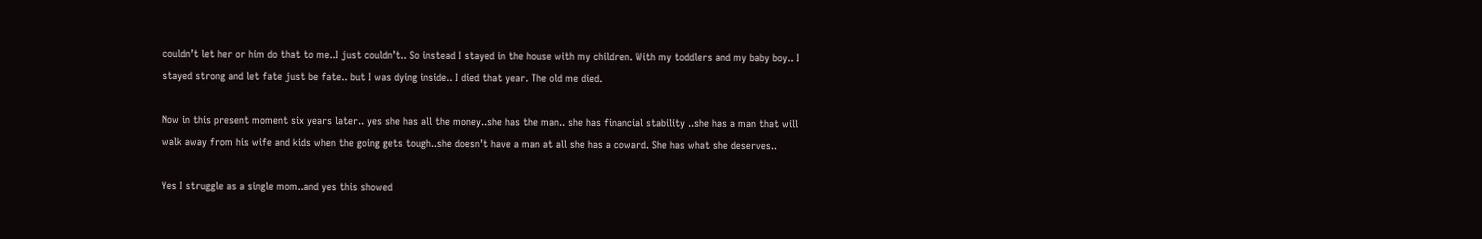couldn’t let her or him do that to me..I just couldn’t.. So instead I stayed in the house with my children. With my toddlers and my baby boy.. I stayed strong and let fate just be fate.. but I was dying inside.. I died that year. The old me died.

Now in this present moment six years later.. yes she has all the money..she has the man.. she has financial stability ..she has a man that will walk away from his wife and kids when the going gets tough..she doesn’t have a man at all she has a coward. She has what she deserves..

Yes I struggle as a single mom..and yes this showed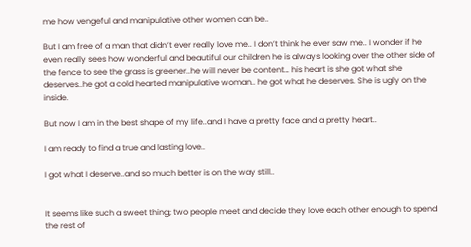me how vengeful and manipulative other women can be..

But I am free of a man that didn’t ever really love me.. I don’t think he ever saw me.. I wonder if he even really sees how wonderful and beautiful our children he is always looking over the other side of the fence to see the grass is greener..he will never be content… his heart is she got what she deserves..he got a cold hearted manipulative woman.. he got what he deserves. She is ugly on the inside.

But now I am in the best shape of my life..and I have a pretty face and a pretty heart..

I am ready to find a true and lasting love..

I got what I deserve..and so much better is on the way still..


It seems like such a sweet thing; two people meet and decide they love each other enough to spend the rest of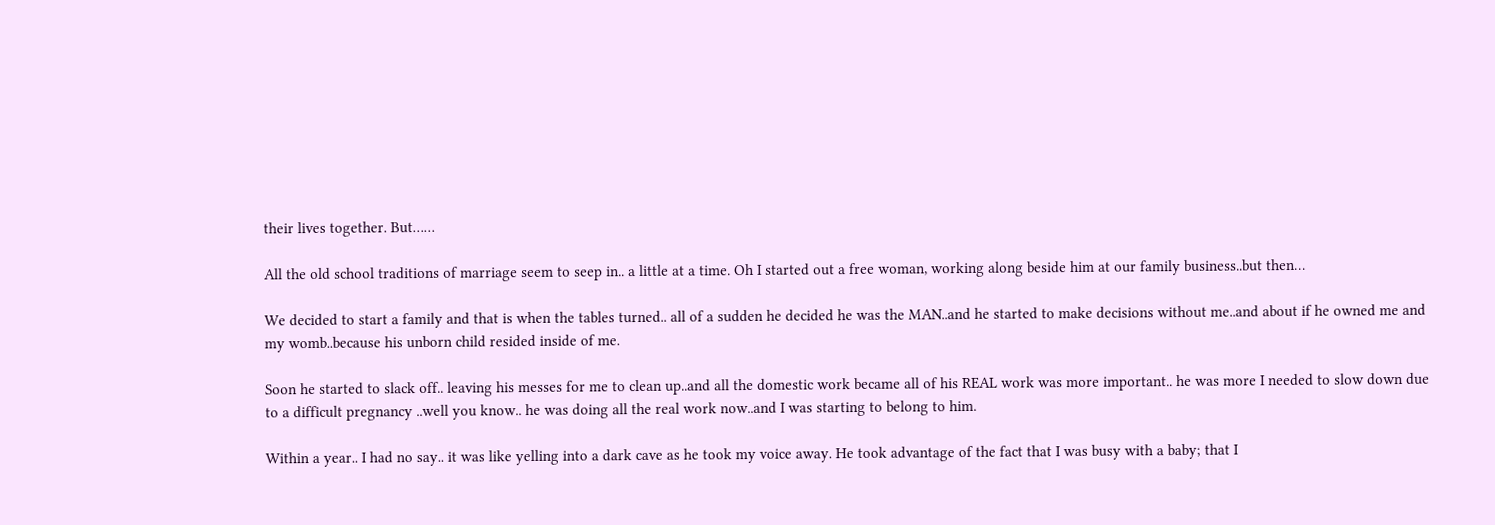their lives together. But……

All the old school traditions of marriage seem to seep in.. a little at a time. Oh I started out a free woman, working along beside him at our family business..but then…

We decided to start a family and that is when the tables turned.. all of a sudden he decided he was the MAN..and he started to make decisions without me..and about if he owned me and my womb..because his unborn child resided inside of me.

Soon he started to slack off.. leaving his messes for me to clean up..and all the domestic work became all of his REAL work was more important.. he was more I needed to slow down due to a difficult pregnancy ..well you know.. he was doing all the real work now..and I was starting to belong to him.

Within a year.. I had no say.. it was like yelling into a dark cave as he took my voice away. He took advantage of the fact that I was busy with a baby; that I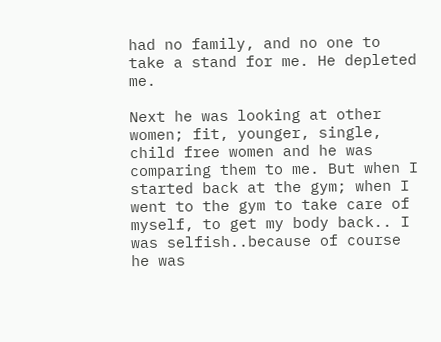had no family, and no one to take a stand for me. He depleted me.

Next he was looking at other women; fit, younger, single, child free women and he was comparing them to me. But when I started back at the gym; when I went to the gym to take care of myself, to get my body back.. I was selfish..because of course he was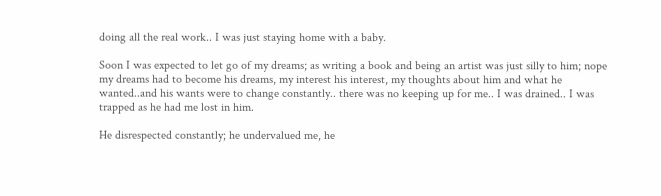doing all the real work.. I was just staying home with a baby.

Soon I was expected to let go of my dreams; as writing a book and being an artist was just silly to him; nope my dreams had to become his dreams, my interest his interest, my thoughts about him and what he wanted..and his wants were to change constantly.. there was no keeping up for me.. I was drained.. I was trapped as he had me lost in him.

He disrespected constantly; he undervalued me, he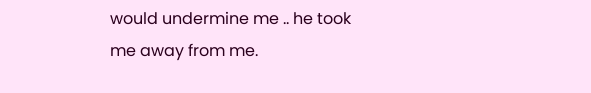would undermine me .. he took me away from me.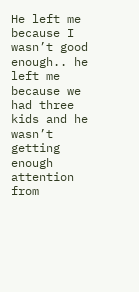He left me because I wasn’t good enough.. he left me because we had three kids and he wasn’t getting enough attention from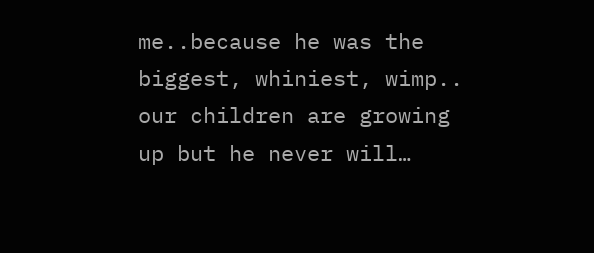me..because he was the biggest, whiniest, wimp.. our children are growing up but he never will…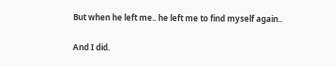But when he left me.. he left me to find myself again..

And I did.